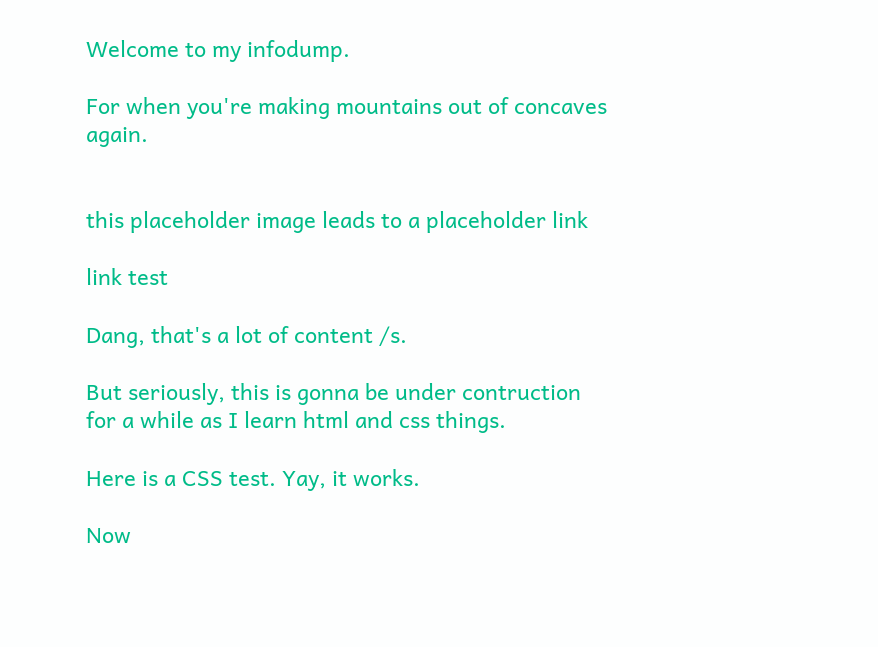Welcome to my infodump.

For when you're making mountains out of concaves again.


this placeholder image leads to a placeholder link

link test

Dang, that's a lot of content /s.

But seriously, this is gonna be under contruction for a while as I learn html and css things.

Here is a CSS test. Yay, it works.

Now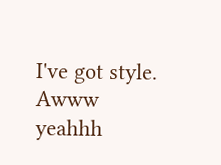I've got style. Awww yeahhh